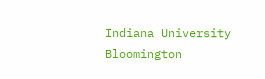Indiana University Bloomington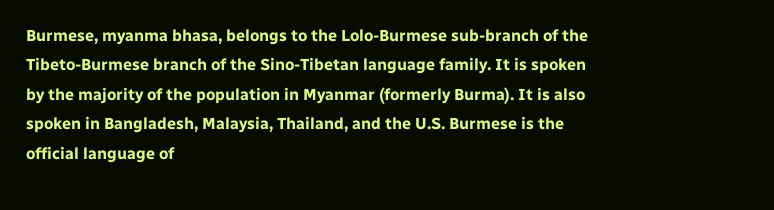Burmese, myanma bhasa, belongs to the Lolo-Burmese sub-branch of the Tibeto-Burmese branch of the Sino-Tibetan language family. It is spoken by the majority of the population in Myanmar (formerly Burma). It is also spoken in Bangladesh, Malaysia, Thailand, and the U.S. Burmese is the official language of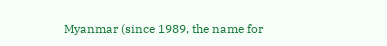Myanmar (since 1989, the name for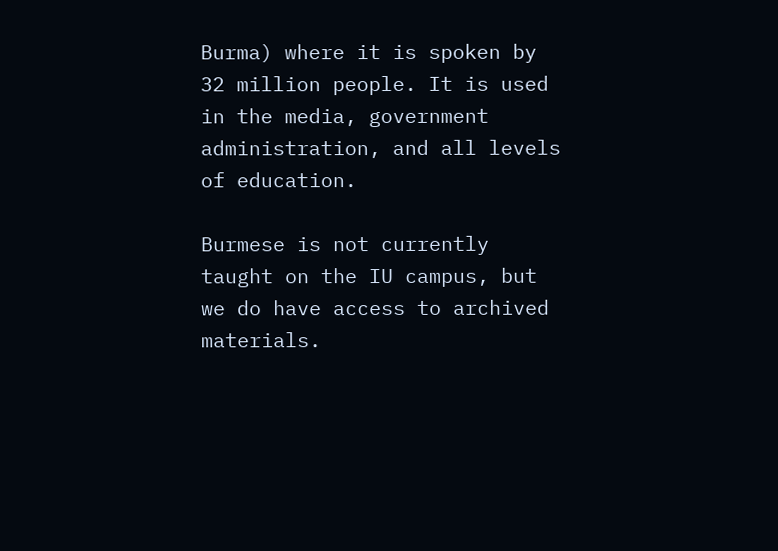Burma) where it is spoken by 32 million people. It is used in the media, government administration, and all levels of education.

Burmese is not currently taught on the IU campus, but we do have access to archived materials.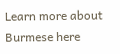Learn more about Burmese here